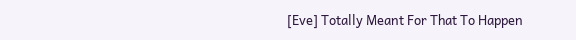[Eve] Totally Meant For That To Happen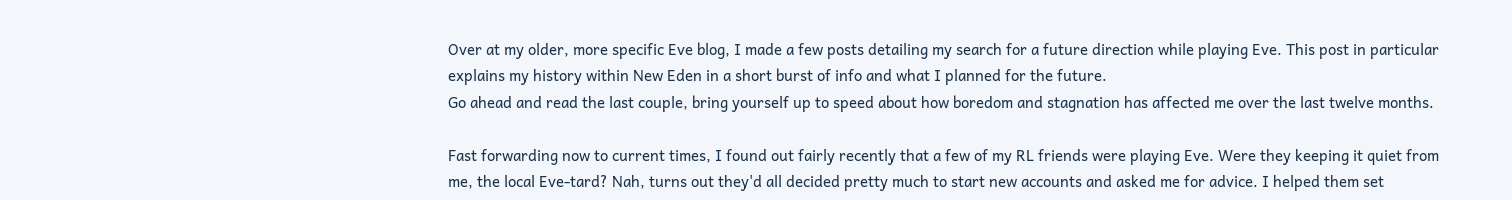Over at my older, more specific Eve blog, I made a few posts detailing my search for a future direction while playing Eve. This post in particular explains my history within New Eden in a short burst of info and what I planned for the future.
Go ahead and read the last couple, bring yourself up to speed about how boredom and stagnation has affected me over the last twelve months.

Fast forwarding now to current times, I found out fairly recently that a few of my RL friends were playing Eve. Were they keeping it quiet from me, the local Eve-tard? Nah, turns out they'd all decided pretty much to start new accounts and asked me for advice. I helped them set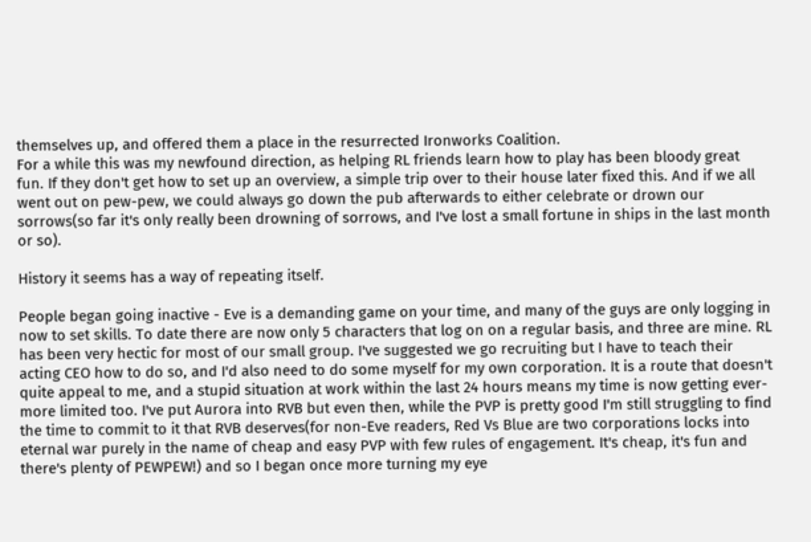themselves up, and offered them a place in the resurrected Ironworks Coalition.
For a while this was my newfound direction, as helping RL friends learn how to play has been bloody great fun. If they don't get how to set up an overview, a simple trip over to their house later fixed this. And if we all went out on pew-pew, we could always go down the pub afterwards to either celebrate or drown our sorrows(so far it's only really been drowning of sorrows, and I've lost a small fortune in ships in the last month or so).

History it seems has a way of repeating itself.

People began going inactive - Eve is a demanding game on your time, and many of the guys are only logging in now to set skills. To date there are now only 5 characters that log on on a regular basis, and three are mine. RL has been very hectic for most of our small group. I've suggested we go recruiting but I have to teach their acting CEO how to do so, and I'd also need to do some myself for my own corporation. It is a route that doesn't quite appeal to me, and a stupid situation at work within the last 24 hours means my time is now getting ever-more limited too. I've put Aurora into RVB but even then, while the PVP is pretty good I'm still struggling to find the time to commit to it that RVB deserves(for non-Eve readers, Red Vs Blue are two corporations locks into eternal war purely in the name of cheap and easy PVP with few rules of engagement. It's cheap, it's fun and there's plenty of PEWPEW!) and so I began once more turning my eye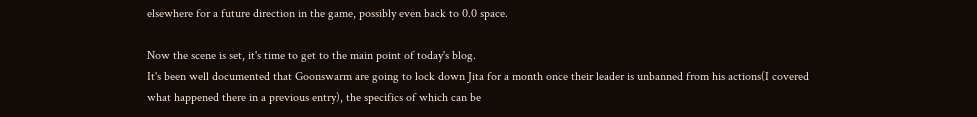elsewhere for a future direction in the game, possibly even back to 0.0 space.

Now the scene is set, it's time to get to the main point of today's blog.
It's been well documented that Goonswarm are going to lock down Jita for a month once their leader is unbanned from his actions(I covered what happened there in a previous entry), the specifics of which can be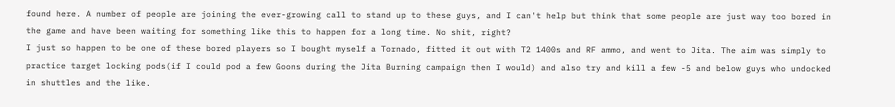found here. A number of people are joining the ever-growing call to stand up to these guys, and I can't help but think that some people are just way too bored in the game and have been waiting for something like this to happen for a long time. No shit, right?
I just so happen to be one of these bored players so I bought myself a Tornado, fitted it out with T2 1400s and RF ammo, and went to Jita. The aim was simply to practice target locking pods(if I could pod a few Goons during the Jita Burning campaign then I would) and also try and kill a few -5 and below guys who undocked in shuttles and the like.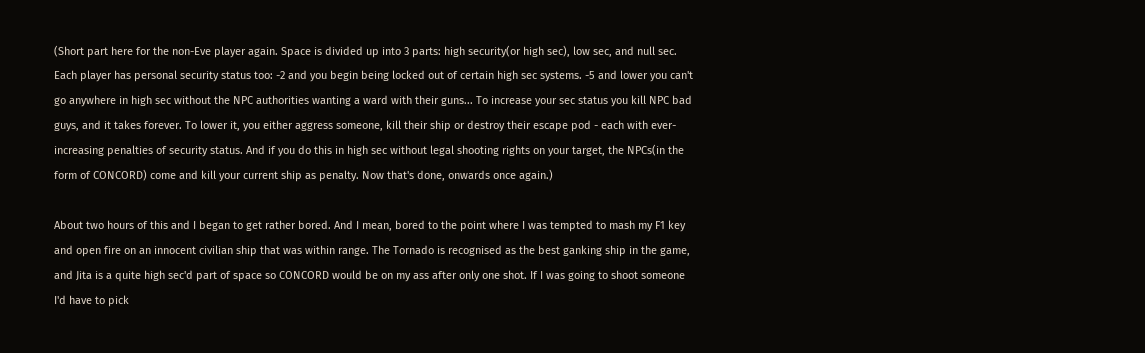(Short part here for the non-Eve player again. Space is divided up into 3 parts: high security(or high sec), low sec, and null sec. Each player has personal security status too: -2 and you begin being locked out of certain high sec systems. -5 and lower you can't go anywhere in high sec without the NPC authorities wanting a ward with their guns... To increase your sec status you kill NPC bad guys, and it takes forever. To lower it, you either aggress someone, kill their ship or destroy their escape pod - each with ever-increasing penalties of security status. And if you do this in high sec without legal shooting rights on your target, the NPCs(in the form of CONCORD) come and kill your current ship as penalty. Now that's done, onwards once again.)

About two hours of this and I began to get rather bored. And I mean, bored to the point where I was tempted to mash my F1 key and open fire on an innocent civilian ship that was within range. The Tornado is recognised as the best ganking ship in the game, and Jita is a quite high sec'd part of space so CONCORD would be on my ass after only one shot. If I was going to shoot someone I'd have to pick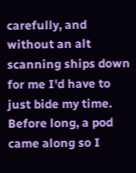carefully, and without an alt scanning ships down for me I'd have to just bide my time.
Before long, a pod came along so I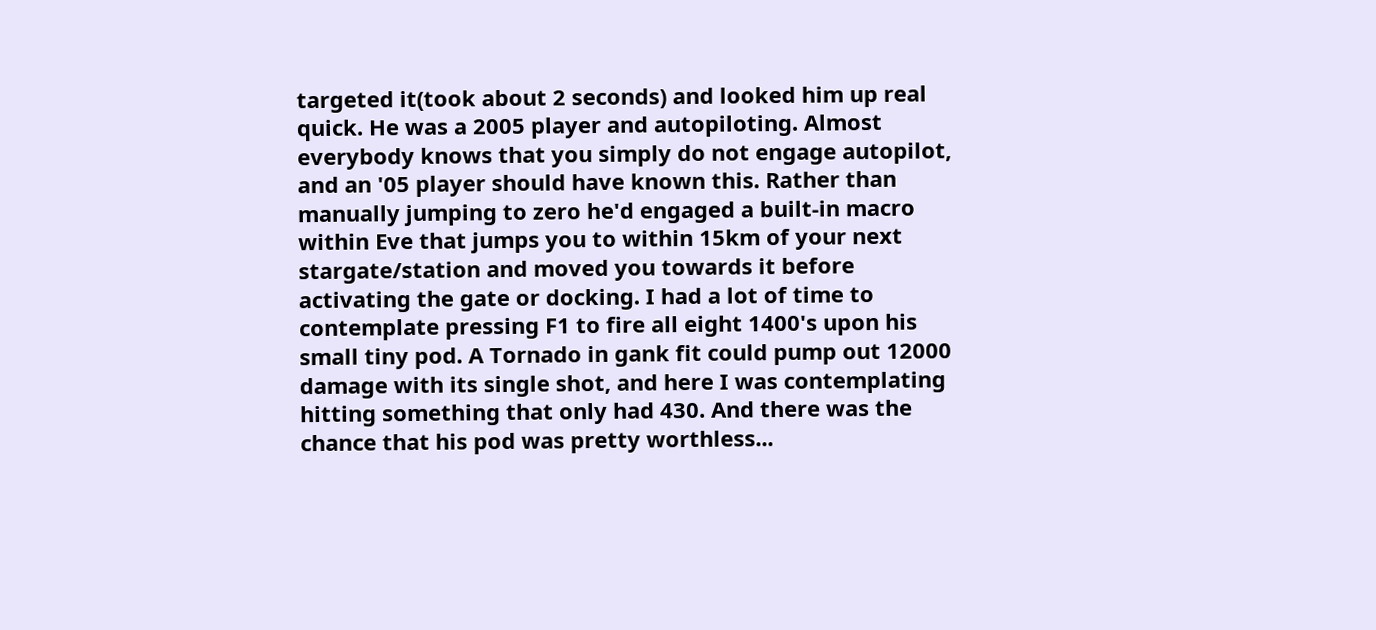targeted it(took about 2 seconds) and looked him up real quick. He was a 2005 player and autopiloting. Almost everybody knows that you simply do not engage autopilot, and an '05 player should have known this. Rather than manually jumping to zero he'd engaged a built-in macro within Eve that jumps you to within 15km of your next stargate/station and moved you towards it before activating the gate or docking. I had a lot of time to contemplate pressing F1 to fire all eight 1400's upon his small tiny pod. A Tornado in gank fit could pump out 12000 damage with its single shot, and here I was contemplating hitting something that only had 430. And there was the chance that his pod was pretty worthless...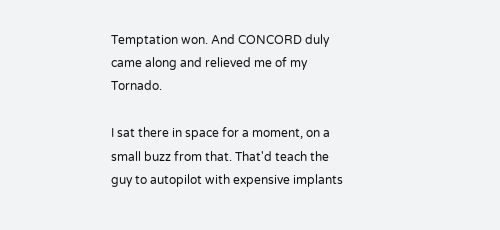Temptation won. And CONCORD duly came along and relieved me of my Tornado.

I sat there in space for a moment, on a small buzz from that. That'd teach the guy to autopilot with expensive implants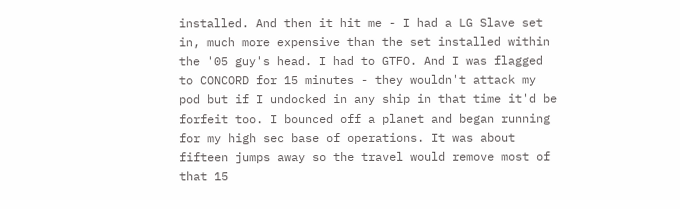installed. And then it hit me - I had a LG Slave set in, much more expensive than the set installed within the '05 guy's head. I had to GTFO. And I was flagged to CONCORD for 15 minutes - they wouldn't attack my pod but if I undocked in any ship in that time it'd be forfeit too. I bounced off a planet and began running for my high sec base of operations. It was about fifteen jumps away so the travel would remove most of that 15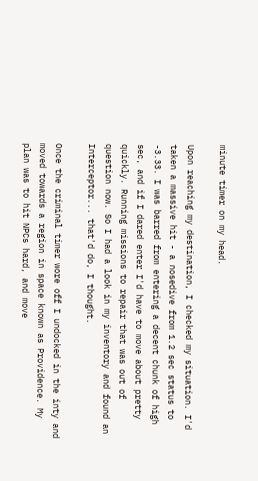minute timer on my head.

Upon reaching my destination, I checked my situation. I'd taken a massive hit - a nosedive from 1.2 sec status to -3.33. I was barred from entering a decent chunk of high sec, and if I dared enter I'd have to move about pretty quickly. Running missions to repair that was out of question now. So I had a look in my inventory and found an Interceptor... that'd do, I thought.

Once the criminal timer wore off I undocked in the inty and moved towards a region in space known as Providence. My plan was to hit NPCs hard, and move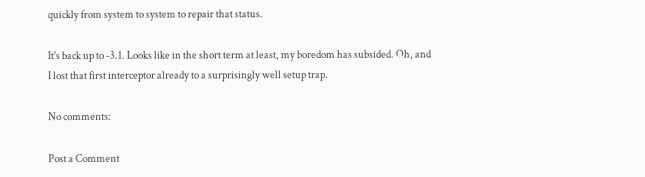quickly from system to system to repair that status.

It's back up to -3.1. Looks like in the short term at least, my boredom has subsided. Oh, and I lost that first interceptor already to a surprisingly well setup trap.

No comments:

Post a Comment